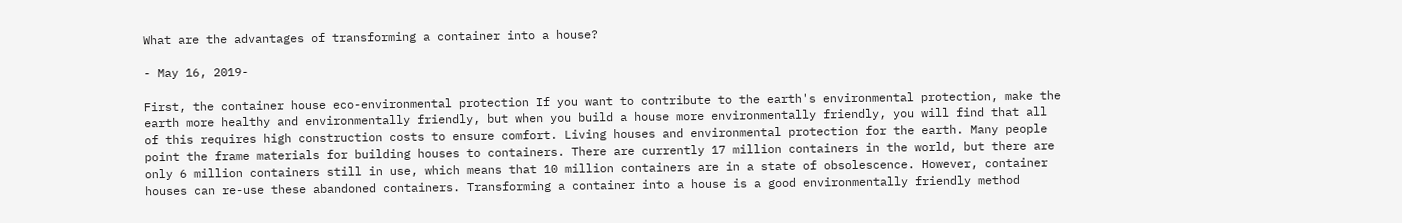What are the advantages of transforming a container into a house?

- May 16, 2019-

First, the container house eco-environmental protection If you want to contribute to the earth's environmental protection, make the earth more healthy and environmentally friendly, but when you build a house more environmentally friendly, you will find that all of this requires high construction costs to ensure comfort. Living houses and environmental protection for the earth. Many people point the frame materials for building houses to containers. There are currently 17 million containers in the world, but there are only 6 million containers still in use, which means that 10 million containers are in a state of obsolescence. However, container houses can re-use these abandoned containers. Transforming a container into a house is a good environmentally friendly method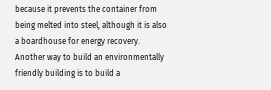because it prevents the container from being melted into steel, although it is also a boardhouse for energy recovery. Another way to build an environmentally friendly building is to build a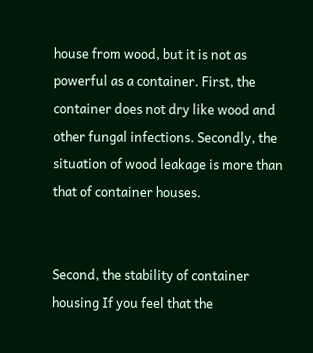house from wood, but it is not as powerful as a container. First, the container does not dry like wood and other fungal infections. Secondly, the situation of wood leakage is more than that of container houses.


Second, the stability of container housing If you feel that the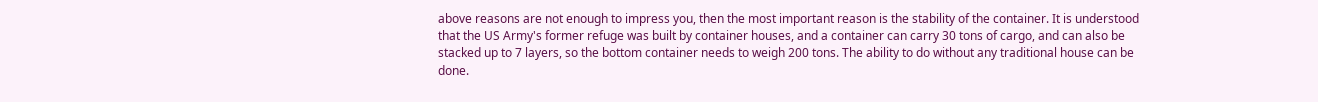above reasons are not enough to impress you, then the most important reason is the stability of the container. It is understood that the US Army's former refuge was built by container houses, and a container can carry 30 tons of cargo, and can also be stacked up to 7 layers, so the bottom container needs to weigh 200 tons. The ability to do without any traditional house can be done.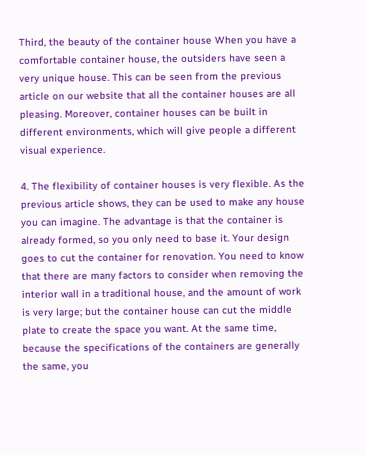Third, the beauty of the container house When you have a comfortable container house, the outsiders have seen a very unique house. This can be seen from the previous article on our website that all the container houses are all pleasing. Moreover, container houses can be built in different environments, which will give people a different visual experience.

4. The flexibility of container houses is very flexible. As the previous article shows, they can be used to make any house you can imagine. The advantage is that the container is already formed, so you only need to base it. Your design goes to cut the container for renovation. You need to know that there are many factors to consider when removing the interior wall in a traditional house, and the amount of work is very large; but the container house can cut the middle plate to create the space you want. At the same time, because the specifications of the containers are generally the same, you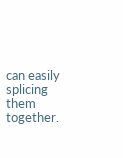can easily splicing them together.